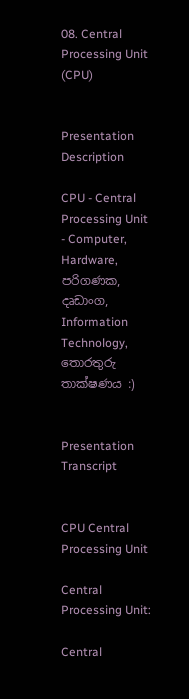08. Central Processing Unit (CPU)


Presentation Description

CPU - Central Processing Unit - Computer, Hardware, පරිගණක, දෘඩාංග, Information Technology, තොරතුරු තාක්ෂණය :)


Presentation Transcript


CPU Central Processing Unit

Central Processing Unit:

Central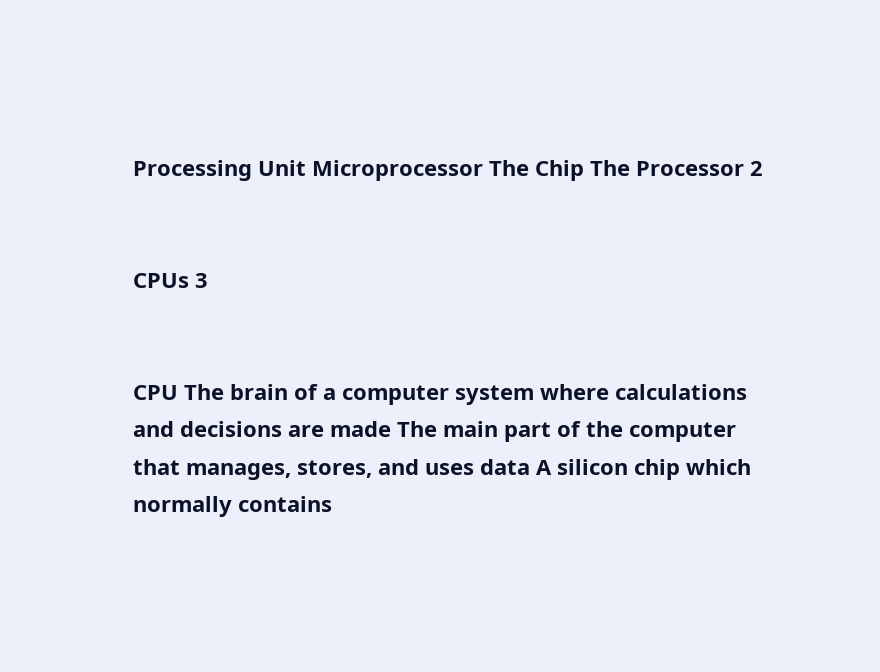Processing Unit Microprocessor The Chip The Processor 2


CPUs 3


CPU The brain of a computer system where calculations and decisions are made The main part of the computer that manages, stores, and uses data A silicon chip which normally contains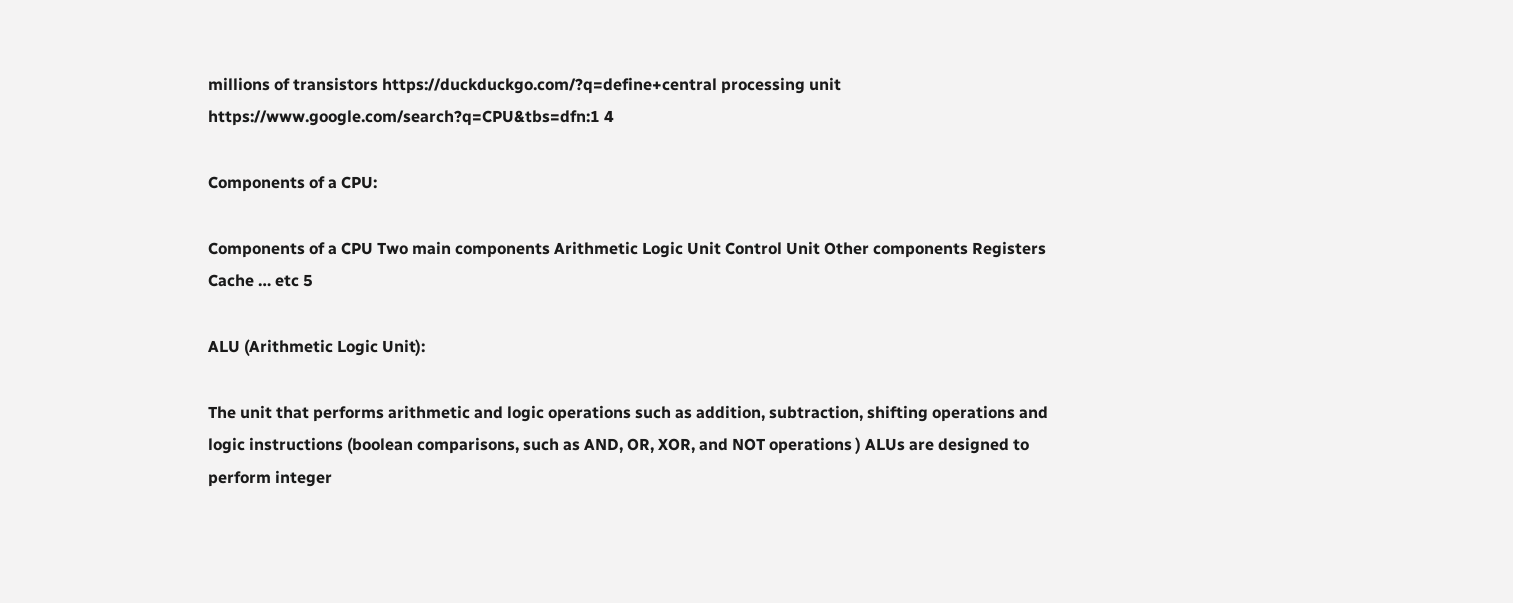millions of transistors https://duckduckgo.com/?q=define+central processing unit https://www.google.com/search?q=CPU&tbs=dfn:1 4

Components of a CPU:

Components of a CPU Two main components Arithmetic Logic Unit Control Unit Other components Registers Cache … etc 5

ALU (Arithmetic Logic Unit):

The unit that performs arithmetic and logic operations such as addition, subtraction, shifting operations and logic instructions (boolean comparisons, such as AND, OR, XOR, and NOT operations ) ALUs are designed to perform integer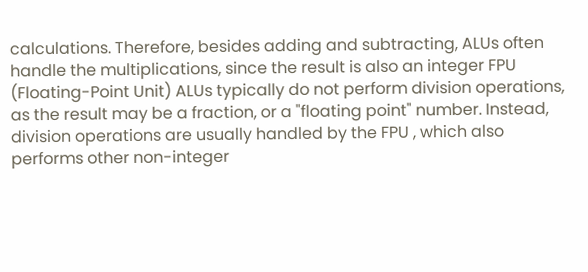calculations. Therefore, besides adding and subtracting, ALUs often handle the multiplications, since the result is also an integer FPU (Floating-Point Unit) ALUs typically do not perform division operations, as the result may be a fraction, or a "floating point" number. Instead, division operations are usually handled by the FPU , which also performs other non-integer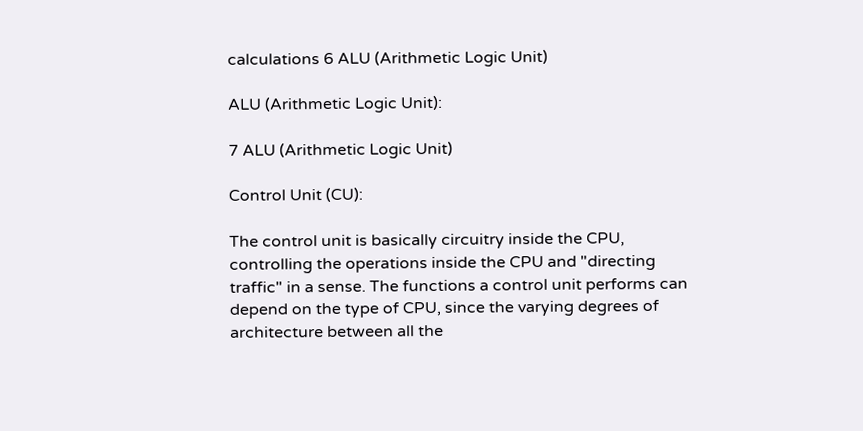calculations 6 ALU (Arithmetic Logic Unit)

ALU (Arithmetic Logic Unit):

7 ALU (Arithmetic Logic Unit)

Control Unit (CU):

The control unit is basically circuitry inside the CPU, controlling the operations inside the CPU and "directing traffic" in a sense. The functions a control unit performs can depend on the type of CPU, since the varying degrees of architecture between all the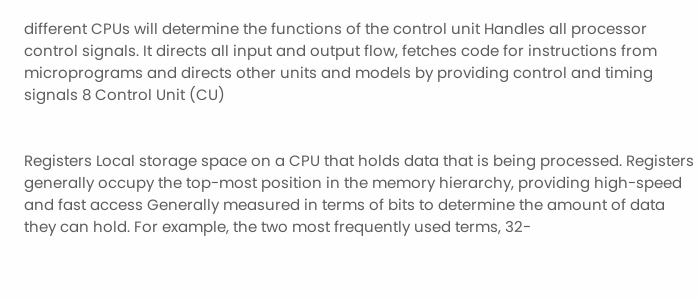different CPUs will determine the functions of the control unit Handles all processor control signals. It directs all input and output flow, fetches code for instructions from microprograms and directs other units and models by providing control and timing signals 8 Control Unit (CU)


Registers Local storage space on a CPU that holds data that is being processed. Registers generally occupy the top-most position in the memory hierarchy, providing high-speed and fast access Generally measured in terms of bits to determine the amount of data they can hold. For example, the two most frequently used terms, 32-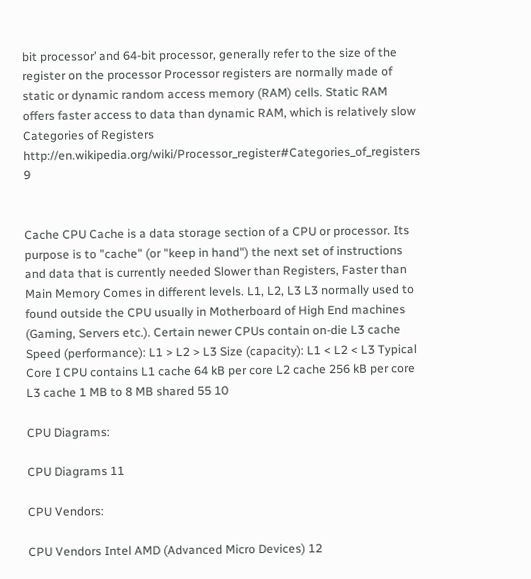bit processor’ and 64-bit processor, generally refer to the size of the register on the processor Processor registers are normally made of static or dynamic random access memory (RAM) cells. Static RAM offers faster access to data than dynamic RAM, which is relatively slow Categories of Registers http://en.wikipedia.org/wiki/Processor_register#Categories_of_registers 9


Cache CPU Cache is a data storage section of a CPU or processor. Its purpose is to "cache" (or "keep in hand") the next set of instructions and data that is currently needed Slower than Registers, Faster than Main Memory Comes in different levels. L1, L2, L3 L3 normally used to found outside the CPU usually in Motherboard of High End machines (Gaming, Servers etc.). Certain newer CPUs contain on-die L3 cache Speed (performance): L1 > L2 > L3 Size (capacity): L1 < L2 < L3 Typical Core I CPU contains L1 cache 64 kB per core L2 cache 256 kB per core L3 cache 1 MB to 8 MB shared 55 10

CPU Diagrams:

CPU Diagrams 11

CPU Vendors:

CPU Vendors Intel AMD (Advanced Micro Devices) 12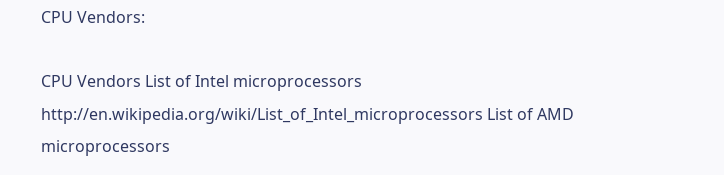CPU Vendors:

CPU Vendors List of Intel microprocessors http://en.wikipedia.org/wiki/List_of_Intel_microprocessors List of AMD microprocessors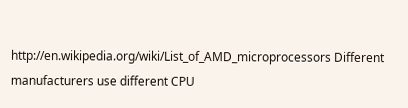http://en.wikipedia.org/wiki/List_of_AMD_microprocessors Different manufacturers use different CPU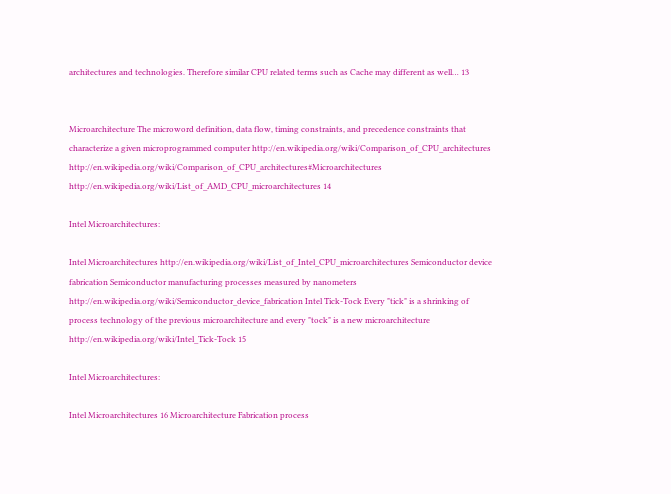architectures and technologies. Therefore similar CPU related terms such as Cache may different as well… 13


Microarchitecture The microword definition, data flow, timing constraints, and precedence constraints that characterize a given microprogrammed computer http://en.wikipedia.org/wiki/Comparison_of_CPU_architectures http://en.wikipedia.org/wiki/Comparison_of_CPU_architectures#Microarchitectures http://en.wikipedia.org/wiki/List_of_AMD_CPU_microarchitectures 14

Intel Microarchitectures:

Intel Microarchitectures http://en.wikipedia.org/wiki/List_of_Intel_CPU_microarchitectures Semiconductor device fabrication Semiconductor manufacturing processes measured by nanometers http://en.wikipedia.org/wiki/Semiconductor_device_fabrication Intel Tick-Tock Every "tick" is a shrinking of process technology of the previous microarchitecture and every "tock" is a new microarchitecture http://en.wikipedia.org/wiki/Intel_Tick-Tock 15

Intel Microarchitectures:

Intel Microarchitectures 16 Microarchitecture Fabrication process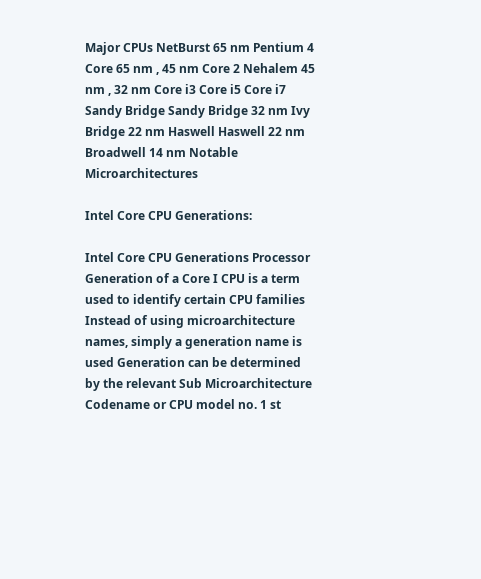Major CPUs NetBurst 65 nm Pentium 4 Core 65 nm , 45 nm Core 2 Nehalem 45 nm , 32 nm Core i3 Core i5 Core i7 Sandy Bridge Sandy Bridge 32 nm Ivy Bridge 22 nm Haswell Haswell 22 nm Broadwell 14 nm Notable Microarchitectures

Intel Core CPU Generations:

Intel Core CPU Generations Processor Generation of a Core I CPU is a term used to identify certain CPU families Instead of using microarchitecture names, simply a generation name is used Generation can be determined by the relevant Sub Microarchitecture Codename or CPU model no. 1 st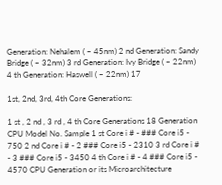Generation: Nehalem ( ~ 45nm) 2 nd Generation: Sandy Bridge ( ~ 32nm) 3 rd Generation: Ivy Bridge ( ~ 22nm) 4 th Generation: Haswell ( ~ 22nm) 17

1st, 2nd, 3rd, 4th Core Generations:

1 st , 2 nd , 3 rd , 4 th Core Generations 18 Generation CPU Model No. Sample 1 st Core i # - ### Core i5 - 750 2 nd Core i # - 2 ### Core i5 - 2310 3 rd Core i # - 3 ### Core i5 - 3450 4 th Core i # - 4 ### Core i5 - 4570 CPU Generation or its Microarchitecture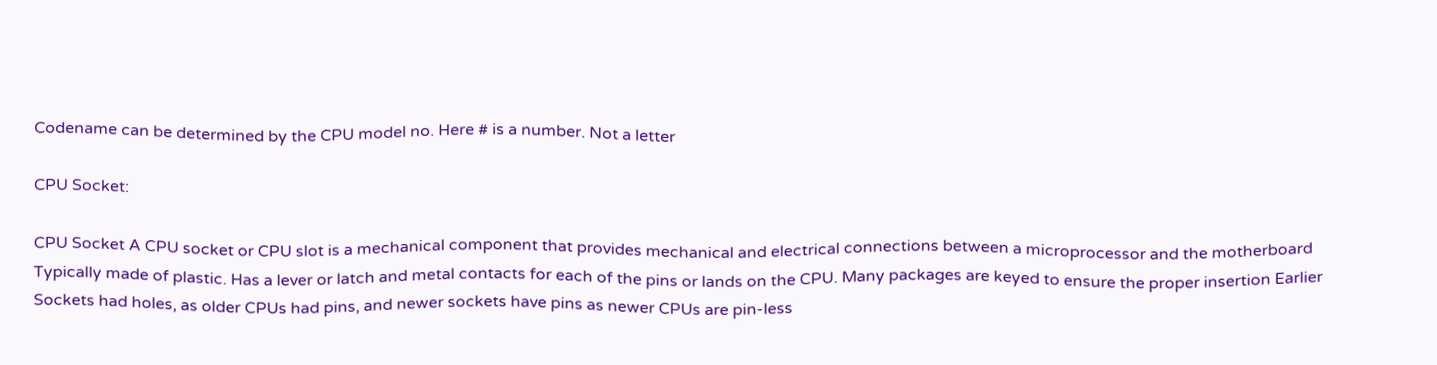Codename can be determined by the CPU model no. Here # is a number. Not a letter

CPU Socket:

CPU Socket A CPU socket or CPU slot is a mechanical component that provides mechanical and electrical connections between a microprocessor and the motherboard Typically made of plastic. Has a lever or latch and metal contacts for each of the pins or lands on the CPU. Many packages are keyed to ensure the proper insertion Earlier Sockets had holes, as older CPUs had pins, and newer sockets have pins as newer CPUs are pin-less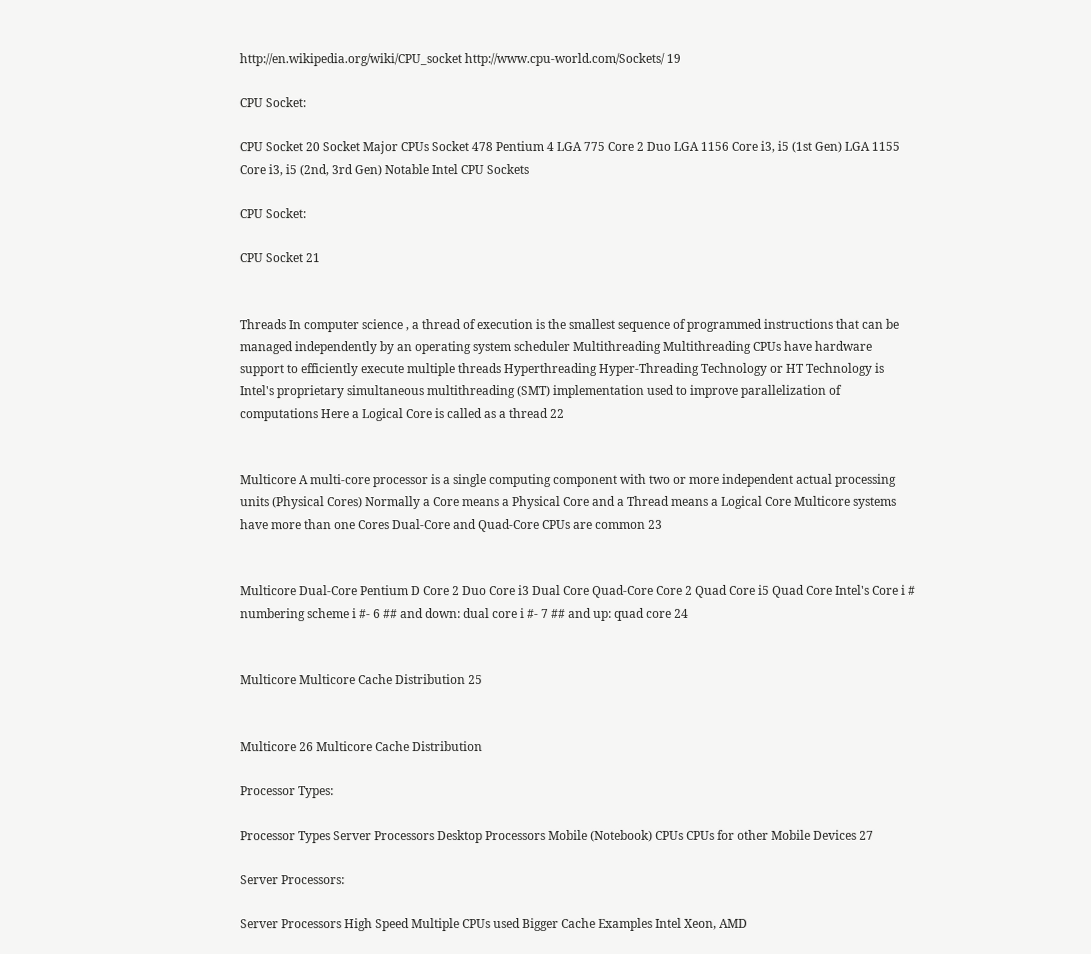http://en.wikipedia.org/wiki/CPU_socket http://www.cpu-world.com/Sockets/ 19

CPU Socket:

CPU Socket 20 Socket Major CPUs Socket 478 Pentium 4 LGA 775 Core 2 Duo LGA 1156 Core i3, i5 (1st Gen) LGA 1155 Core i3, i5 (2nd, 3rd Gen) Notable Intel CPU Sockets

CPU Socket:

CPU Socket 21


Threads In computer science , a thread of execution is the smallest sequence of programmed instructions that can be managed independently by an operating system scheduler Multithreading Multithreading CPUs have hardware support to efficiently execute multiple threads Hyperthreading Hyper-Threading Technology or HT Technology is Intel's proprietary simultaneous multithreading (SMT) implementation used to improve parallelization of computations Here a Logical Core is called as a thread 22


Multicore A multi-core processor is a single computing component with two or more independent actual processing units (Physical Cores) Normally a Core means a Physical Core and a Thread means a Logical Core Multicore systems have more than one Cores Dual-Core and Quad-Core CPUs are common 23


Multicore Dual-Core Pentium D Core 2 Duo Core i3 Dual Core Quad-Core Core 2 Quad Core i5 Quad Core Intel's Core i # numbering scheme i #- 6 ## and down: dual core i #- 7 ## and up: quad core 24


Multicore Multicore Cache Distribution 25


Multicore 26 Multicore Cache Distribution

Processor Types:

Processor Types Server Processors Desktop Processors Mobile (Notebook) CPUs CPUs for other Mobile Devices 27

Server Processors:

Server Processors High Speed Multiple CPUs used Bigger Cache Examples Intel Xeon, AMD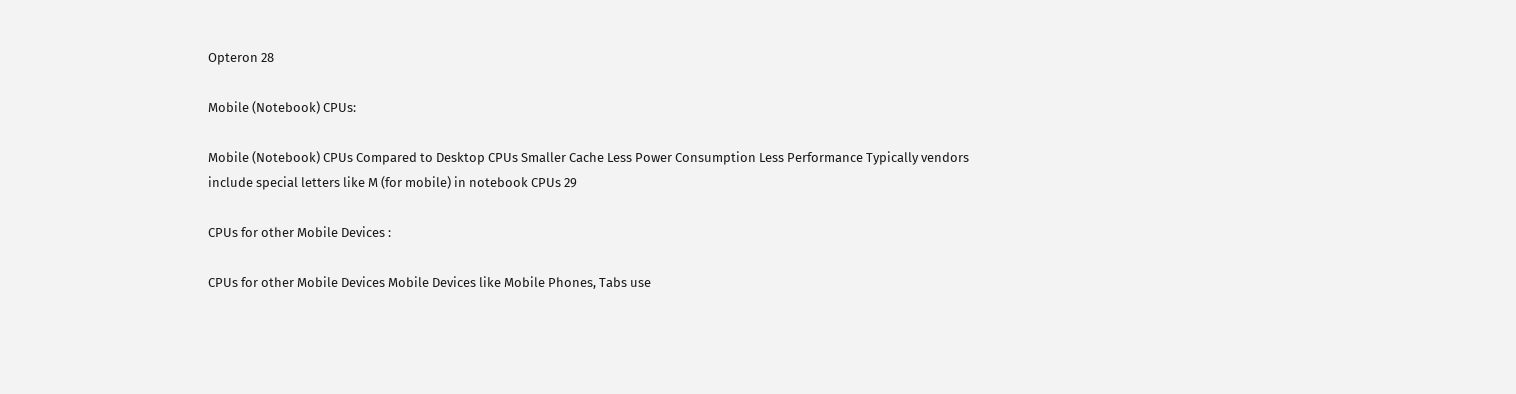Opteron 28

Mobile (Notebook) CPUs:

Mobile (Notebook) CPUs Compared to Desktop CPUs Smaller Cache Less Power Consumption Less Performance Typically vendors include special letters like M (for mobile) in notebook CPUs 29

CPUs for other Mobile Devices :

CPUs for other Mobile Devices Mobile Devices like Mobile Phones, Tabs use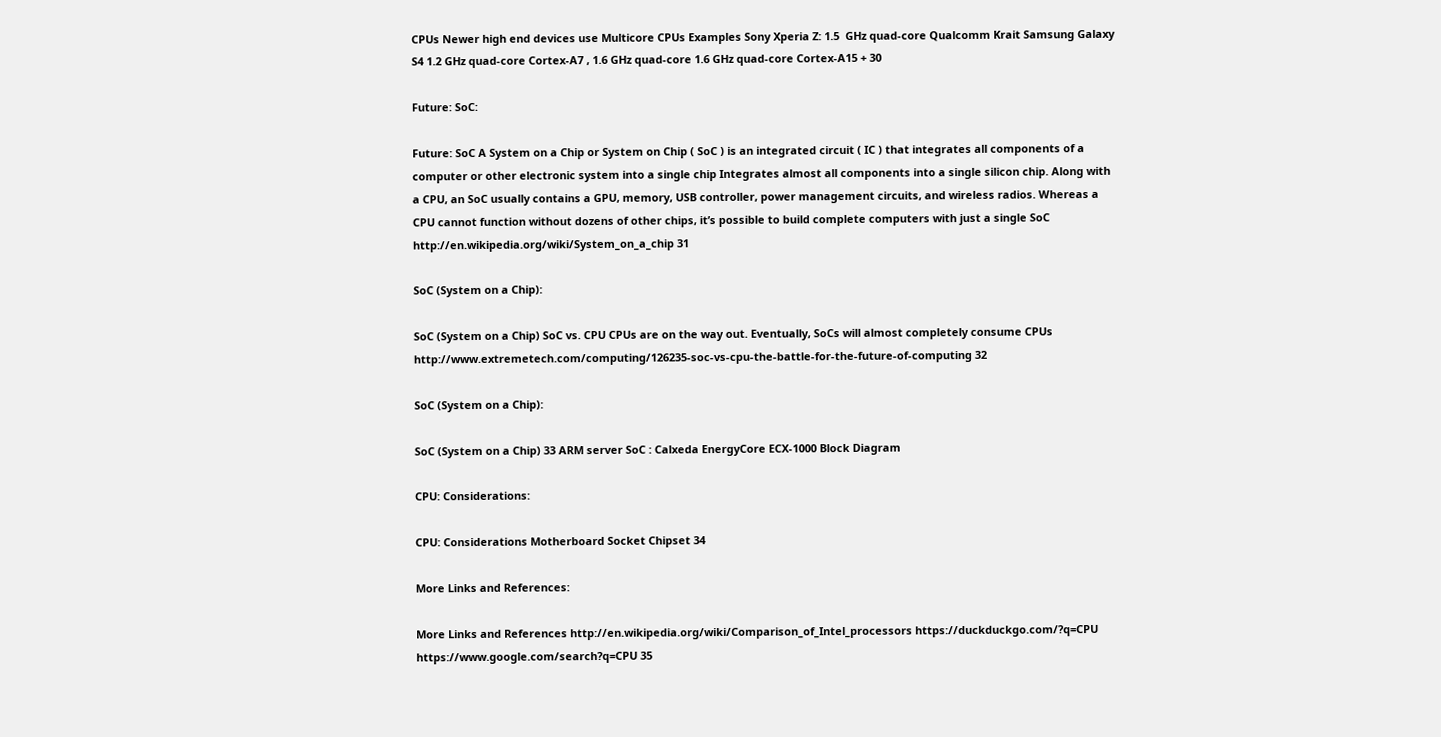CPUs Newer high end devices use Multicore CPUs Examples Sony Xperia Z: 1.5  GHz quad-core Qualcomm Krait Samsung Galaxy S4 1.2 GHz quad-core Cortex-A7 , 1.6 GHz quad-core 1.6 GHz quad-core Cortex-A15 + 30

Future: SoC:

Future: SoC A System on a Chip or System on Chip ( SoC ) is an integrated circuit ( IC ) that integrates all components of a computer or other electronic system into a single chip Integrates almost all components into a single silicon chip. Along with a CPU, an SoC usually contains a GPU, memory, USB controller, power management circuits, and wireless radios. Whereas a CPU cannot function without dozens of other chips, it’s possible to build complete computers with just a single SoC http://en.wikipedia.org/wiki/System_on_a_chip 31

SoC (System on a Chip):

SoC (System on a Chip) SoC vs. CPU CPUs are on the way out. Eventually, SoCs will almost completely consume CPUs http://www.extremetech.com/computing/126235-soc-vs-cpu-the-battle-for-the-future-of-computing 32

SoC (System on a Chip):

SoC (System on a Chip) 33 ARM server SoC : Calxeda EnergyCore ECX-1000 Block Diagram

CPU: Considerations:

CPU: Considerations Motherboard Socket Chipset 34

More Links and References:

More Links and References http://en.wikipedia.org/wiki/Comparison_of_Intel_processors https://duckduckgo.com/?q=CPU https://www.google.com/search?q=CPU 35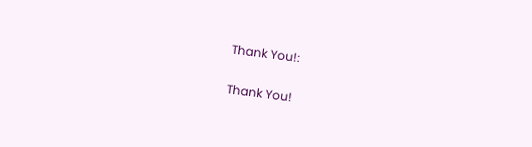Thank You!:

Thank You!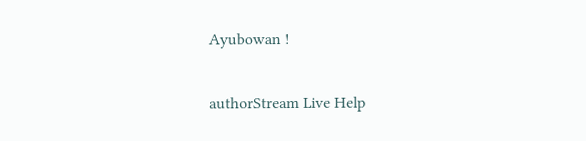Ayubowan !

authorStream Live Help